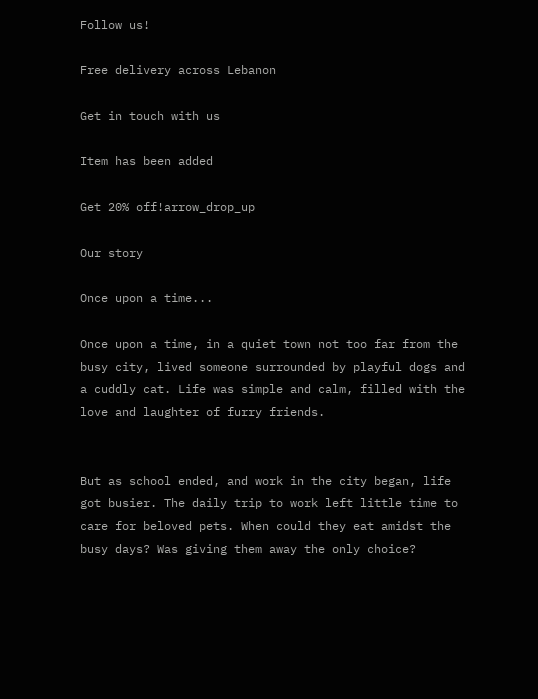Follow us!

Free delivery across Lebanon

Get in touch with us

Item has been added

Get 20% off!arrow_drop_up

Our story

Once upon a time...

Once upon a time, in a quiet town not too far from the busy city, lived someone surrounded by playful dogs and a cuddly cat. Life was simple and calm, filled with the love and laughter of furry friends.


But as school ended, and work in the city began, life got busier. The daily trip to work left little time to care for beloved pets. When could they eat amidst the busy days? Was giving them away the only choice?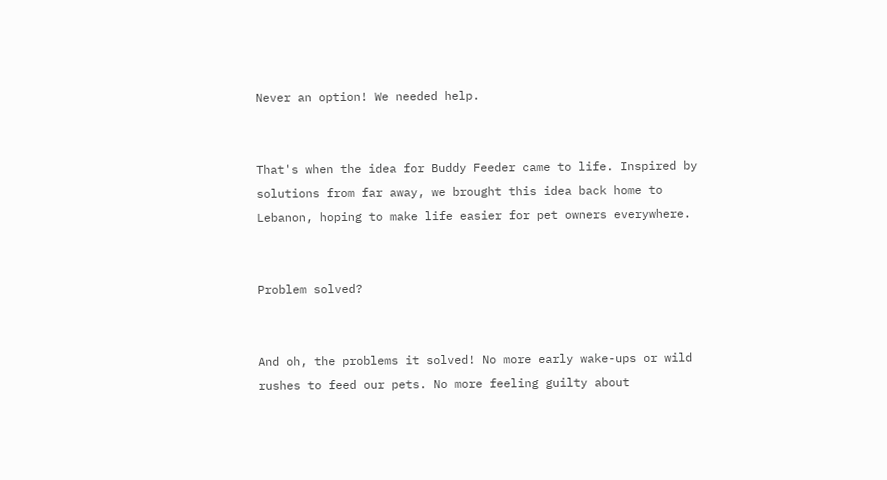Never an option! We needed help.


That's when the idea for Buddy Feeder came to life. Inspired by solutions from far away, we brought this idea back home to Lebanon, hoping to make life easier for pet owners everywhere.


Problem solved?


And oh, the problems it solved! No more early wake-ups or wild rushes to feed our pets. No more feeling guilty about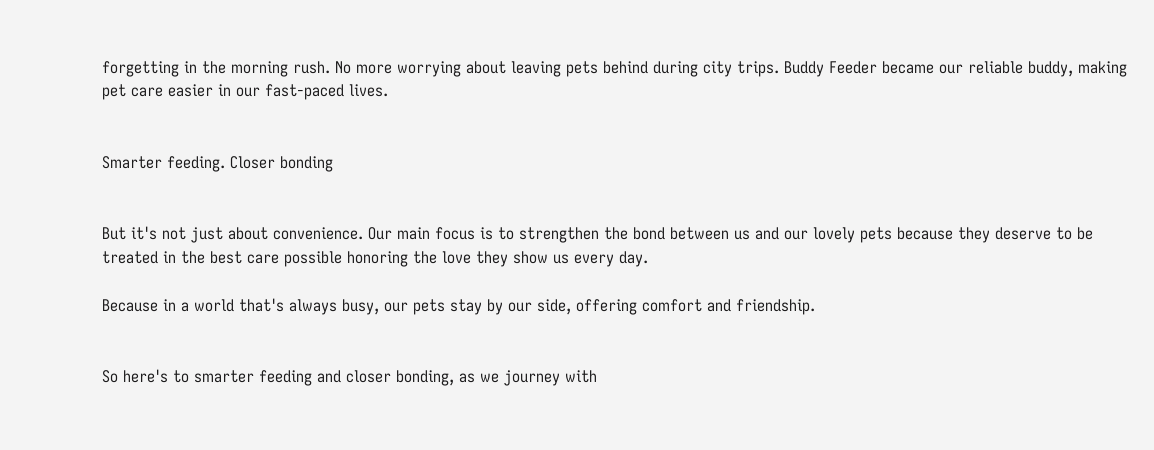forgetting in the morning rush. No more worrying about leaving pets behind during city trips. Buddy Feeder became our reliable buddy, making pet care easier in our fast-paced lives.


Smarter feeding. Closer bonding


But it's not just about convenience. Our main focus is to strengthen the bond between us and our lovely pets because they deserve to be treated in the best care possible honoring the love they show us every day.

Because in a world that's always busy, our pets stay by our side, offering comfort and friendship.


So here's to smarter feeding and closer bonding, as we journey with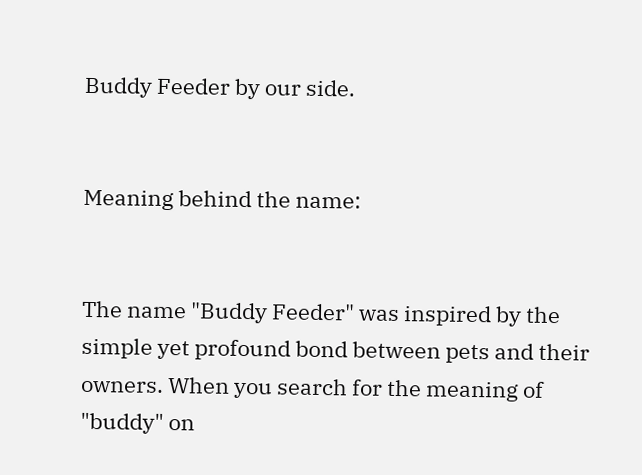Buddy Feeder by our side.


Meaning behind the name:


The name "Buddy Feeder" was inspired by the simple yet profound bond between pets and their owners. When you search for the meaning of "buddy" on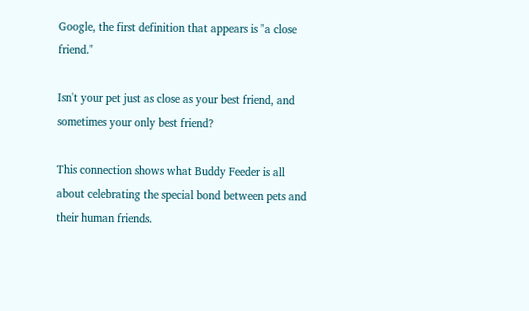Google, the first definition that appears is "a close friend."

Isn't your pet just as close as your best friend, and sometimes your only best friend?

This connection shows what Buddy Feeder is all about celebrating the special bond between pets and their human friends.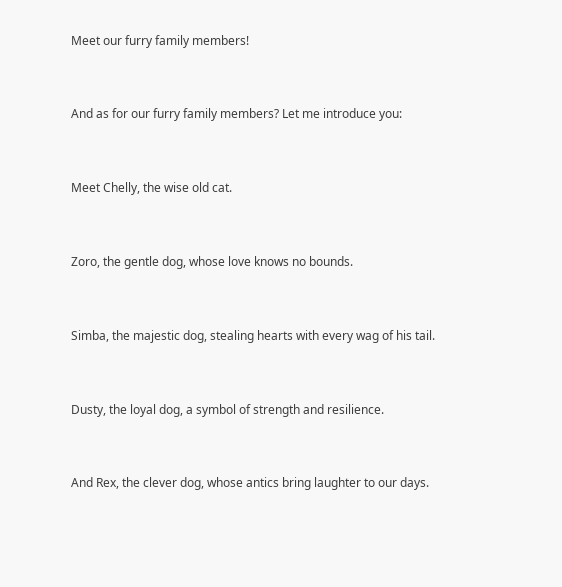Meet our furry family members!


And as for our furry family members? Let me introduce you:


Meet Chelly, the wise old cat.


Zoro, the gentle dog, whose love knows no bounds.


Simba, the majestic dog, stealing hearts with every wag of his tail.


Dusty, the loyal dog, a symbol of strength and resilience.


And Rex, the clever dog, whose antics bring laughter to our days.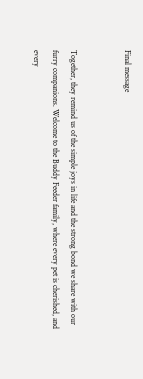Final message


Together, they remind us of the simple joys in life and the strong bond we share with our furry companions. Welcome to the Buddy Feeder family, where every pet is cherished, and every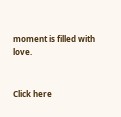moment is filled with love.


Click here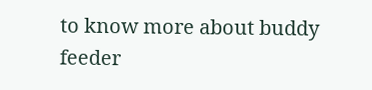to know more about buddy feeder